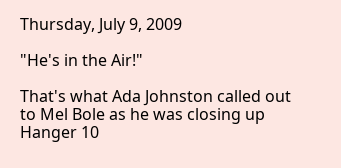Thursday, July 9, 2009

"He's in the Air!"

That's what Ada Johnston called out to Mel Bole as he was closing up Hanger 10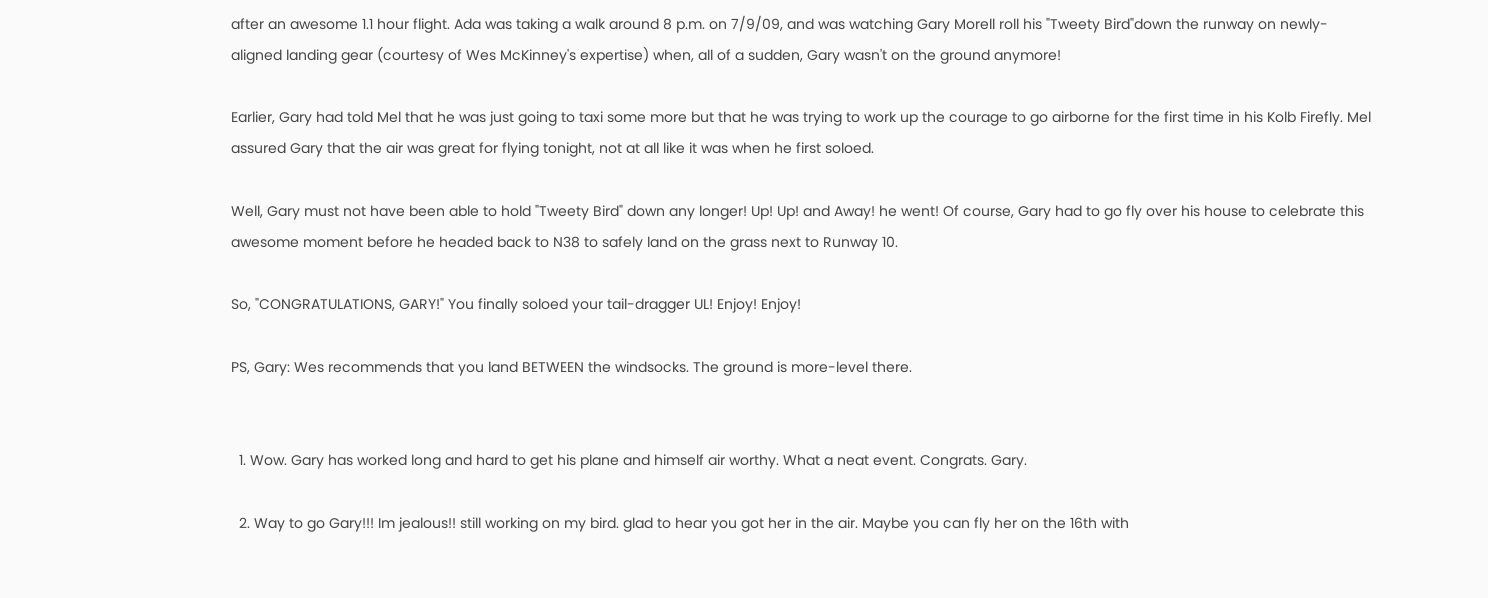after an awesome 1.1 hour flight. Ada was taking a walk around 8 p.m. on 7/9/09, and was watching Gary Morell roll his "Tweety Bird"down the runway on newly-aligned landing gear (courtesy of Wes McKinney's expertise) when, all of a sudden, Gary wasn't on the ground anymore!

Earlier, Gary had told Mel that he was just going to taxi some more but that he was trying to work up the courage to go airborne for the first time in his Kolb Firefly. Mel assured Gary that the air was great for flying tonight, not at all like it was when he first soloed.

Well, Gary must not have been able to hold "Tweety Bird" down any longer! Up! Up! and Away! he went! Of course, Gary had to go fly over his house to celebrate this awesome moment before he headed back to N38 to safely land on the grass next to Runway 10.

So, "CONGRATULATIONS, GARY!" You finally soloed your tail-dragger UL! Enjoy! Enjoy!

PS, Gary: Wes recommends that you land BETWEEN the windsocks. The ground is more-level there.


  1. Wow. Gary has worked long and hard to get his plane and himself air worthy. What a neat event. Congrats. Gary.

  2. Way to go Gary!!! Im jealous!! still working on my bird. glad to hear you got her in the air. Maybe you can fly her on the 16th with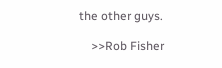the other guys.

    >>Rob Fisher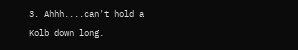3. Ahhh....can't hold a Kolb down long.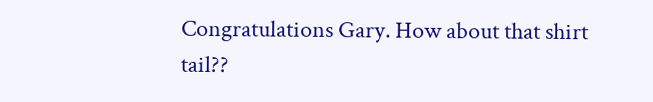Congratulations Gary. How about that shirt tail??